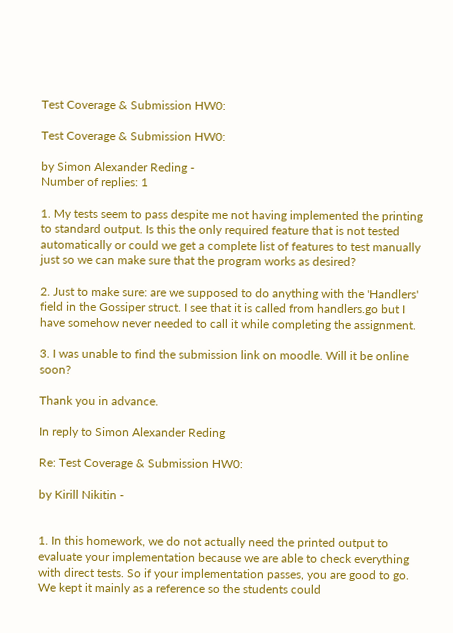Test Coverage & Submission HW0:

Test Coverage & Submission HW0:

by Simon Alexander Reding -
Number of replies: 1

1. My tests seem to pass despite me not having implemented the printing to standard output. Is this the only required feature that is not tested automatically or could we get a complete list of features to test manually just so we can make sure that the program works as desired?

2. Just to make sure: are we supposed to do anything with the 'Handlers'  field in the Gossiper struct. I see that it is called from handlers.go but I have somehow never needed to call it while completing the assignment.

3. I was unable to find the submission link on moodle. Will it be online soon?

Thank you in advance.

In reply to Simon Alexander Reding

Re: Test Coverage & Submission HW0:

by Kirill Nikitin -


1. In this homework, we do not actually need the printed output to evaluate your implementation because we are able to check everything with direct tests. So if your implementation passes, you are good to go. We kept it mainly as a reference so the students could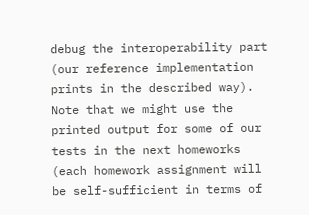debug the interoperability part (our reference implementation prints in the described way). Note that we might use the printed output for some of our tests in the next homeworks (each homework assignment will be self-sufficient in terms of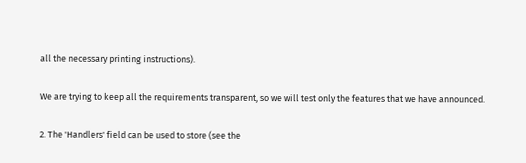all the necessary printing instructions).

We are trying to keep all the requirements transparent, so we will test only the features that we have announced.

2. The 'Handlers' field can be used to store (see the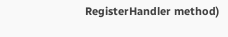RegisterHandler method)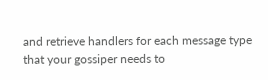and retrieve handlers for each message type that your gossiper needs to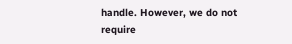handle. However, we do not require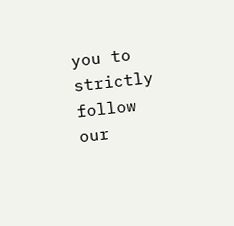you to strictly follow our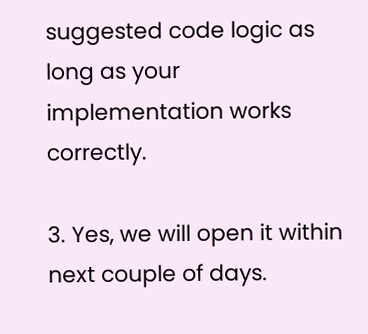suggested code logic as long as your implementation works correctly.

3. Yes, we will open it within next couple of days.